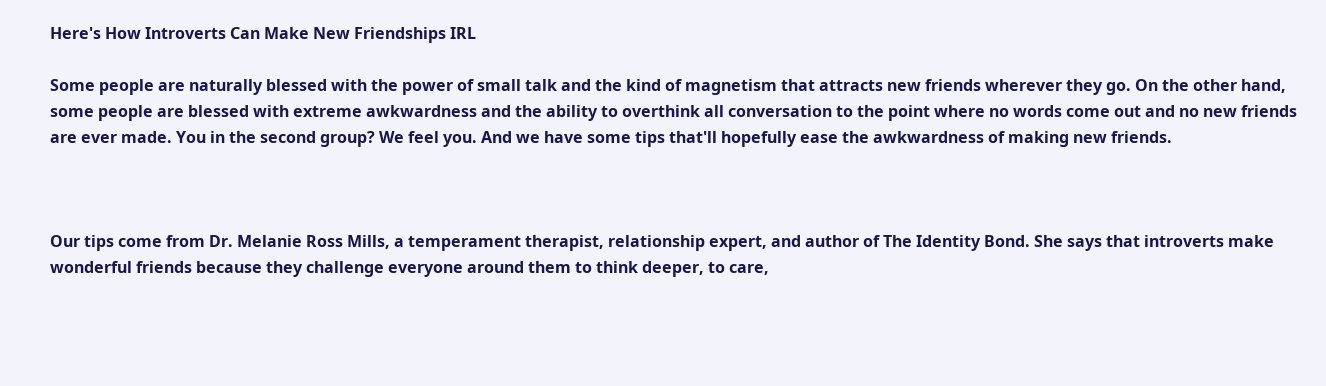Here's How Introverts Can Make New Friendships IRL

Some people are naturally blessed with the power of small talk and the kind of magnetism that attracts new friends wherever they go. On the other hand, some people are blessed with extreme awkwardness and the ability to overthink all conversation to the point where no words come out and no new friends are ever made. You in the second group? We feel you. And we have some tips that'll hopefully ease the awkwardness of making new friends.



Our tips come from Dr. Melanie Ross Mills, a temperament therapist, relationship expert, and author of The Identity Bond. She says that introverts make wonderful friends because they challenge everyone around them to think deeper, to care,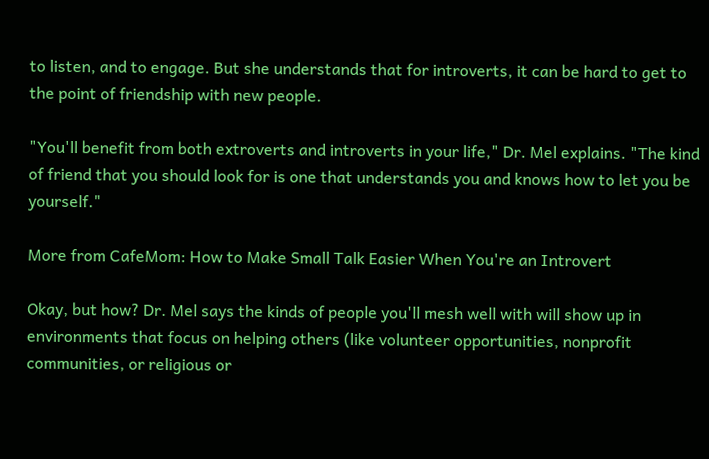to listen, and to engage. But she understands that for introverts, it can be hard to get to the point of friendship with new people.

"You'll benefit from both extroverts and introverts in your life," Dr. Mel explains. "The kind of friend that you should look for is one that understands you and knows how to let you be yourself."

More from CafeMom: How to Make Small Talk Easier When You're an Introvert

Okay, but how? Dr. Mel says the kinds of people you'll mesh well with will show up in environments that focus on helping others (like volunteer opportunities, nonprofit communities, or religious or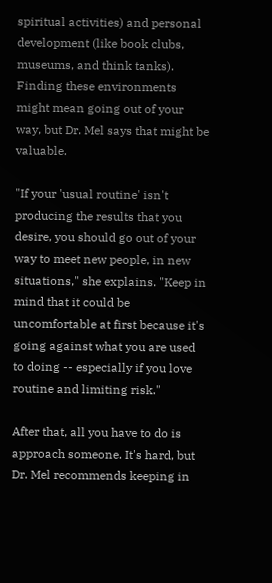spiritual activities) and personal development (like book clubs, museums, and think tanks). Finding these environments might mean going out of your way, but Dr. Mel says that might be valuable.

"If your 'usual routine' isn't producing the results that you desire, you should go out of your way to meet new people, in new situations," she explains. "Keep in mind that it could be uncomfortable at first because it's going against what you are used to doing -- especially if you love routine and limiting risk."

After that, all you have to do is approach someone. It's hard, but Dr. Mel recommends keeping in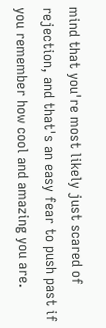mind that you're most likely just scared of rejection, and that's an easy fear to push past if you remember how cool and amazing you are.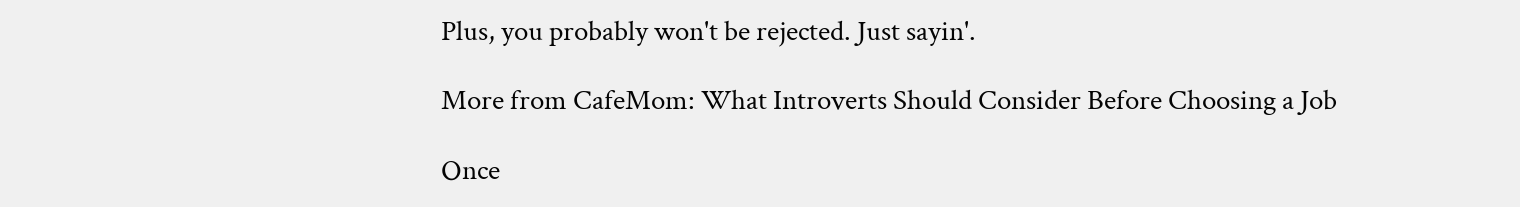Plus, you probably won't be rejected. Just sayin'.

More from CafeMom: What Introverts Should Consider Before Choosing a Job

Once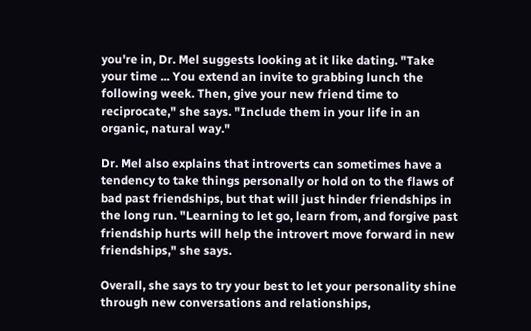you're in, Dr. Mel suggests looking at it like dating. "Take your time ... You extend an invite to grabbing lunch the following week. Then, give your new friend time to reciprocate," she says. "Include them in your life in an organic, natural way."

Dr. Mel also explains that introverts can sometimes have a tendency to take things personally or hold on to the flaws of bad past friendships, but that will just hinder friendships in the long run. "Learning to let go, learn from, and forgive past friendship hurts will help the introvert move forward in new friendships," she says.

Overall, she says to try your best to let your personality shine through new conversations and relationships,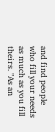and find people who fill your needs as much as you fill theirs. "As an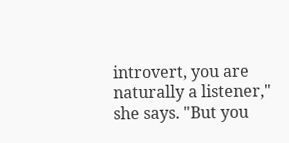introvert, you are naturally a listener," she says. "But you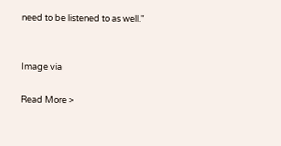need to be listened to as well."


Image via

Read More >